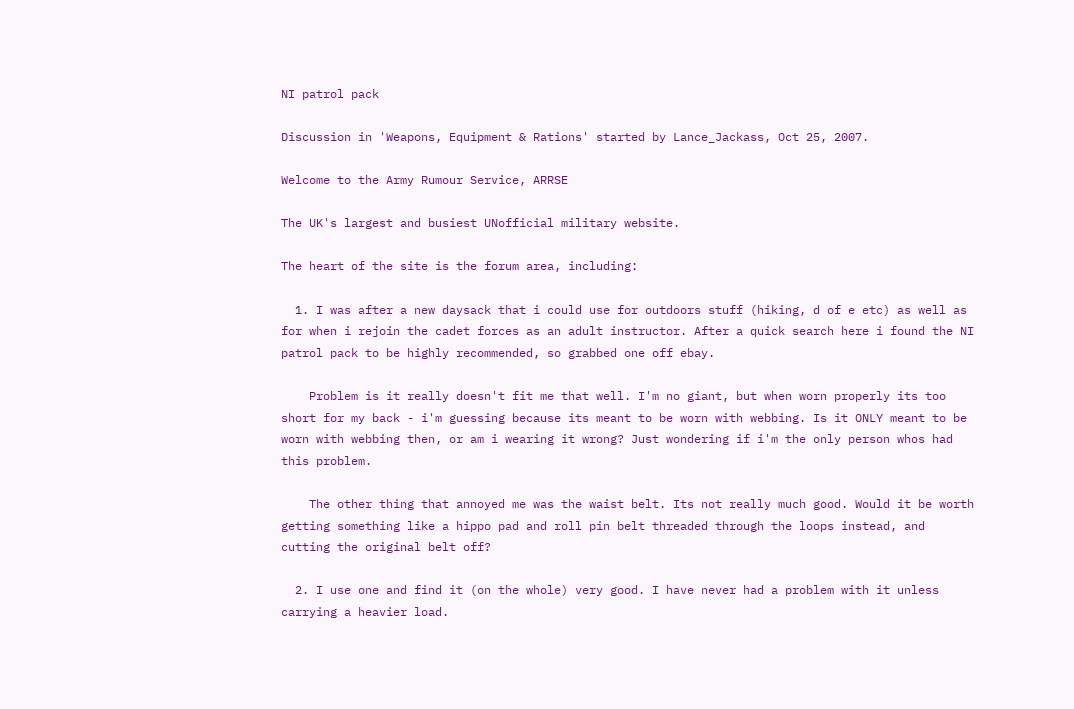NI patrol pack

Discussion in 'Weapons, Equipment & Rations' started by Lance_Jackass, Oct 25, 2007.

Welcome to the Army Rumour Service, ARRSE

The UK's largest and busiest UNofficial military website.

The heart of the site is the forum area, including:

  1. I was after a new daysack that i could use for outdoors stuff (hiking, d of e etc) as well as for when i rejoin the cadet forces as an adult instructor. After a quick search here i found the NI patrol pack to be highly recommended, so grabbed one off ebay.

    Problem is it really doesn't fit me that well. I'm no giant, but when worn properly its too short for my back - i'm guessing because its meant to be worn with webbing. Is it ONLY meant to be worn with webbing then, or am i wearing it wrong? Just wondering if i'm the only person whos had this problem.

    The other thing that annoyed me was the waist belt. Its not really much good. Would it be worth getting something like a hippo pad and roll pin belt threaded through the loops instead, and cutting the original belt off?

  2. I use one and find it (on the whole) very good. I have never had a problem with it unless carrying a heavier load.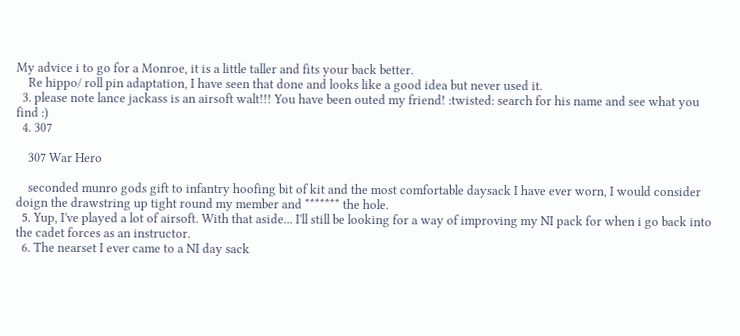My advice i to go for a Monroe, it is a little taller and fits your back better.
    Re hippo/ roll pin adaptation, I have seen that done and looks like a good idea but never used it.
  3. please note lance jackass is an airsoft walt!!! You have been outed my friend! :twisted: search for his name and see what you find :)
  4. 307

    307 War Hero

    seconded munro gods gift to infantry hoofing bit of kit and the most comfortable daysack I have ever worn, I would consider doign the drawstring up tight round my member and ******* the hole.
  5. Yup, I've played a lot of airsoft. With that aside... I'll still be looking for a way of improving my NI pack for when i go back into the cadet forces as an instructor.
  6. The nearset I ever came to a NI day sack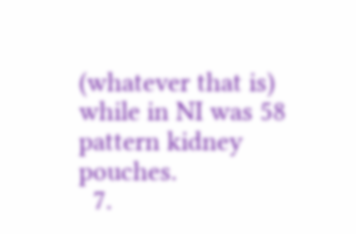(whatever that is) while in NI was 58 pattern kidney pouches.
  7.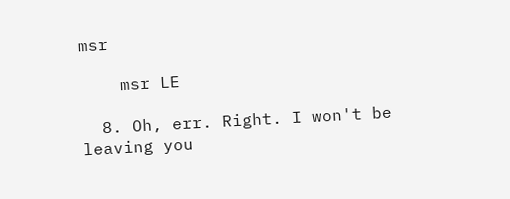msr

    msr LE

  8. Oh, err. Right. I won't be leaving you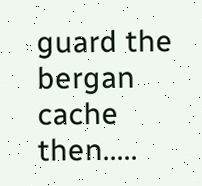guard the bergan cache then.....